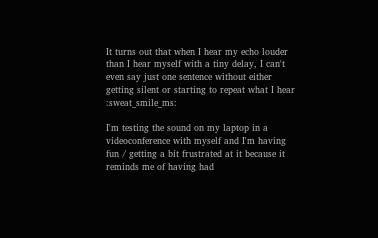It turns out that when I hear my echo louder than I hear myself with a tiny delay, I can't even say just one sentence without either getting silent or starting to repeat what I hear :sweat_smile_ms:

I'm testing the sound on my laptop in a videoconference with myself and I'm having fun / getting a bit frustrated at it because it reminds me of having had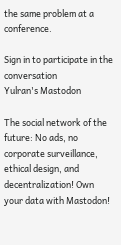the same problem at a conference.

Sign in to participate in the conversation
Yulran's Mastodon

The social network of the future: No ads, no corporate surveillance, ethical design, and decentralization! Own your data with Mastodon!